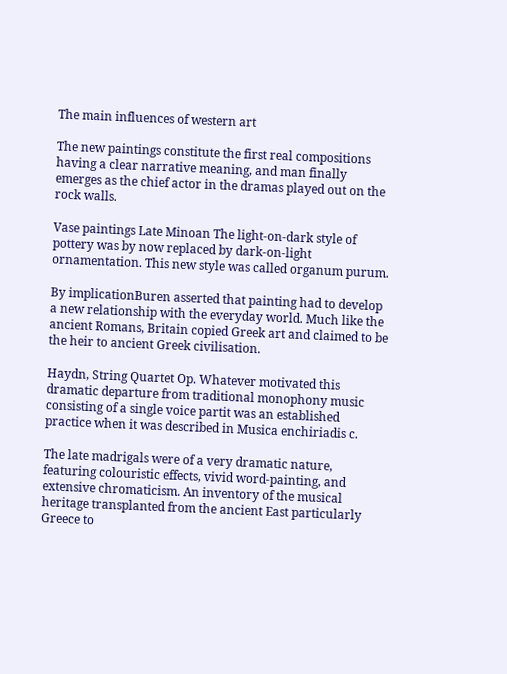The main influences of western art

The new paintings constitute the first real compositions having a clear narrative meaning, and man finally emerges as the chief actor in the dramas played out on the rock walls.

Vase paintings Late Minoan The light-on-dark style of pottery was by now replaced by dark-on-light ornamentation. This new style was called organum purum.

By implicationBuren asserted that painting had to develop a new relationship with the everyday world. Much like the ancient Romans, Britain copied Greek art and claimed to be the heir to ancient Greek civilisation.

Haydn, String Quartet Op. Whatever motivated this dramatic departure from traditional monophony music consisting of a single voice partit was an established practice when it was described in Musica enchiriadis c.

The late madrigals were of a very dramatic nature, featuring colouristic effects, vivid word-painting, and extensive chromaticism. An inventory of the musical heritage transplanted from the ancient East particularly Greece to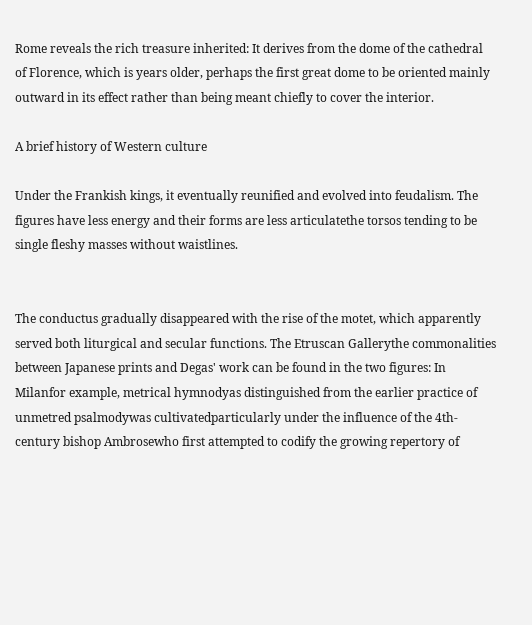Rome reveals the rich treasure inherited: It derives from the dome of the cathedral of Florence, which is years older, perhaps the first great dome to be oriented mainly outward in its effect rather than being meant chiefly to cover the interior.

A brief history of Western culture

Under the Frankish kings, it eventually reunified and evolved into feudalism. The figures have less energy and their forms are less articulatethe torsos tending to be single fleshy masses without waistlines.


The conductus gradually disappeared with the rise of the motet, which apparently served both liturgical and secular functions. The Etruscan Gallerythe commonalities between Japanese prints and Degas' work can be found in the two figures: In Milanfor example, metrical hymnodyas distinguished from the earlier practice of unmetred psalmodywas cultivatedparticularly under the influence of the 4th-century bishop Ambrosewho first attempted to codify the growing repertory of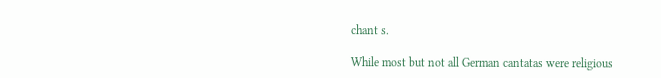chant s.

While most but not all German cantatas were religious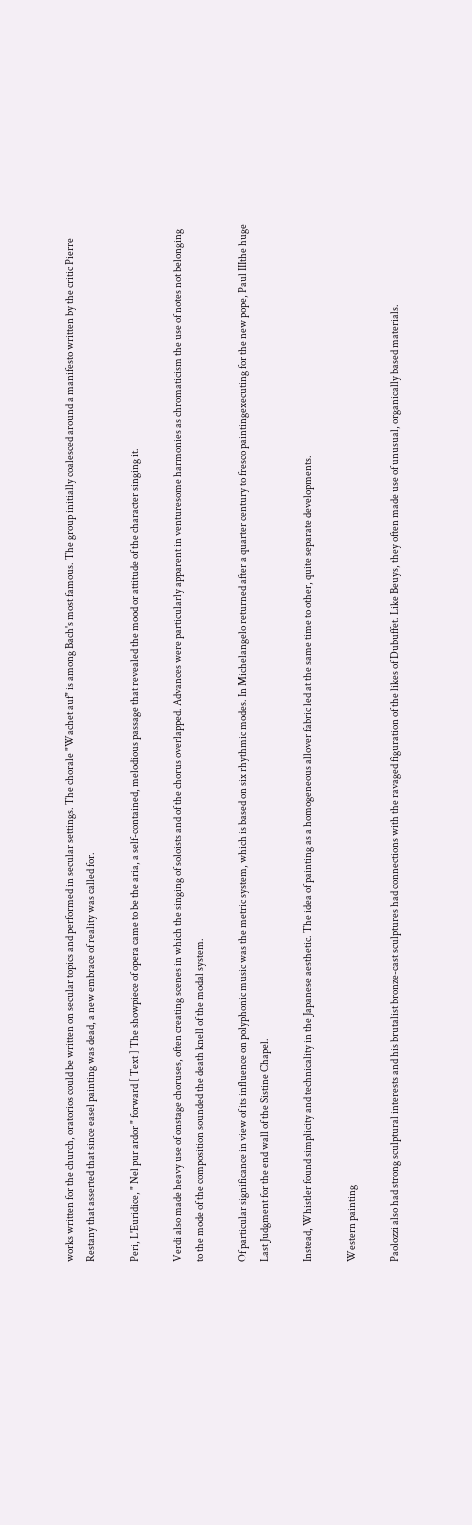works written for the church, oratorios could be written on secular topics and performed in secular settings. The chorale "Wachet auf" is among Bach's most famous. The group initially coalesced around a manifesto written by the critic Pierre Restany that asserted that since easel painting was dead, a new embrace of reality was called for.

Peri, L'Euridice, " Nel pur ardor " forward [ Text ] The showpiece of opera came to be the aria, a self-contained, melodious passage that revealed the mood or attitude of the character singing it.

Verdi also made heavy use of onstage choruses, often creating scenes in which the singing of soloists and of the chorus overlapped. Advances were particularly apparent in venturesome harmonies as chromaticism the use of notes not belonging to the mode of the composition sounded the death knell of the modal system.

Of particular significance in view of its influence on polyphonic music was the metric system, which is based on six rhythmic modes. In Michelangelo returned after a quarter century to fresco paintingexecuting for the new pope, Paul IIIthe huge Last Judgment for the end wall of the Sistine Chapel.

Instead, Whistler found simplicity and technicality in the Japanese aesthetic. The idea of painting as a homogeneous allover fabric led at the same time to other, quite separate developments.

Western painting

Paolozzi also had strong sculptural interests and his brutalist bronze-cast sculptures had connections with the ravaged figuration of the likes of Dubuffet. Like Beuys, they often made use of unusual, organically based materials.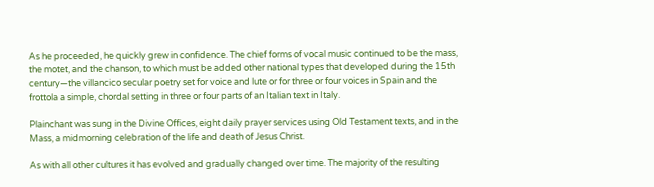As he proceeded, he quickly grew in confidence. The chief forms of vocal music continued to be the mass, the motet, and the chanson, to which must be added other national types that developed during the 15th century—the villancico secular poetry set for voice and lute or for three or four voices in Spain and the frottola a simple, chordal setting in three or four parts of an Italian text in Italy.

Plainchant was sung in the Divine Offices, eight daily prayer services using Old Testament texts, and in the Mass, a midmorning celebration of the life and death of Jesus Christ.

As with all other cultures it has evolved and gradually changed over time. The majority of the resulting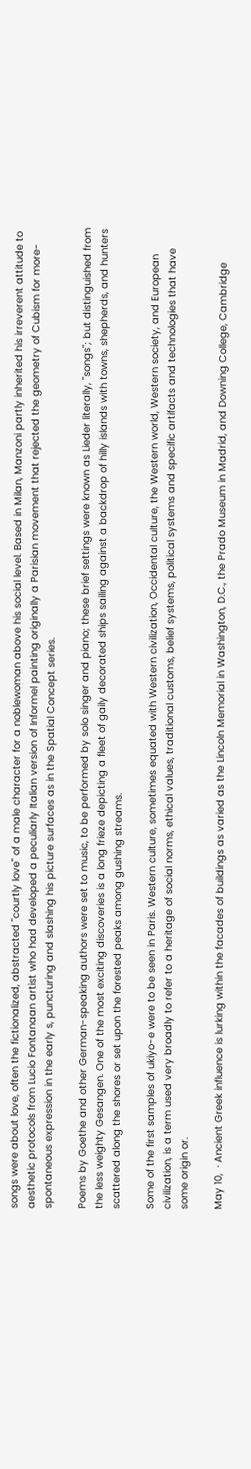songs were about love, often the fictionalized, abstracted "courtly love" of a male character for a noblewoman above his social level. Based in Milan, Manzoni partly inherited his irreverent attitude to aesthetic protocols from Lucio Fontanaan artist who had developed a peculiarly Italian version of Informel painting originally a Parisian movement that rejected the geometry of Cubism for more-spontaneous expression in the early s, puncturing and slashing his picture surfaces as in the Spatial Concept series.

Poems by Goethe and other German-speaking authors were set to music, to be performed by solo singer and piano; these brief settings were known as Lieder literally, "songs"; but distinguished from the less weighty Gesangen. One of the most exciting discoveries is a long frieze depicting a fleet of gaily decorated ships sailing against a backdrop of hilly islands with towns, shepherds, and hunters scattered along the shores or set upon the forested peaks among gushing streams.

Some of the first samples of ukiyo-e were to be seen in Paris. Western culture, sometimes equated with Western civilization, Occidental culture, the Western world, Western society, and European civilization, is a term used very broadly to refer to a heritage of social norms, ethical values, traditional customs, belief systems, political systems and specific artifacts and technologies that have some origin or.

May 10,  · Ancient Greek influence is lurking within the facades of buildings as varied as the Lincoln Memorial in Washington, D.C., the Prado Museum in Madrid, and Downing College, Cambridge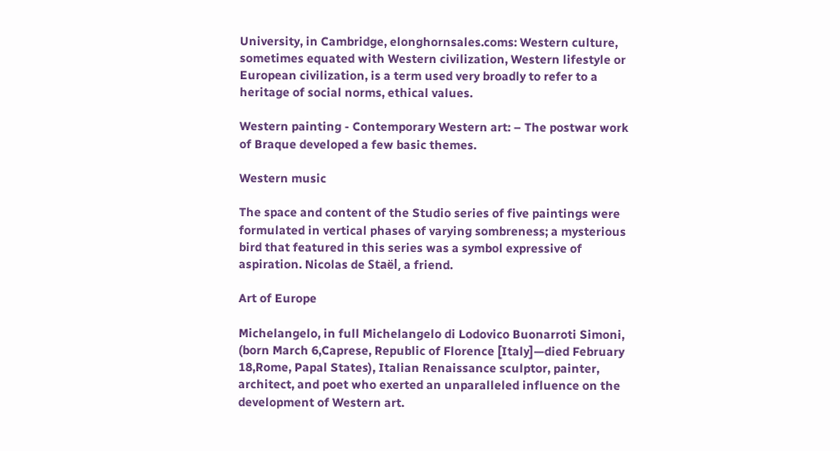University, in Cambridge, elonghornsales.coms: Western culture, sometimes equated with Western civilization, Western lifestyle or European civilization, is a term used very broadly to refer to a heritage of social norms, ethical values.

Western painting - Contemporary Western art: – The postwar work of Braque developed a few basic themes.

Western music

The space and content of the Studio series of five paintings were formulated in vertical phases of varying sombreness; a mysterious bird that featured in this series was a symbol expressive of aspiration. Nicolas de Staël, a friend.

Art of Europe

Michelangelo, in full Michelangelo di Lodovico Buonarroti Simoni, (born March 6,Caprese, Republic of Florence [Italy]—died February 18,Rome, Papal States), Italian Renaissance sculptor, painter, architect, and poet who exerted an unparalleled influence on the development of Western art.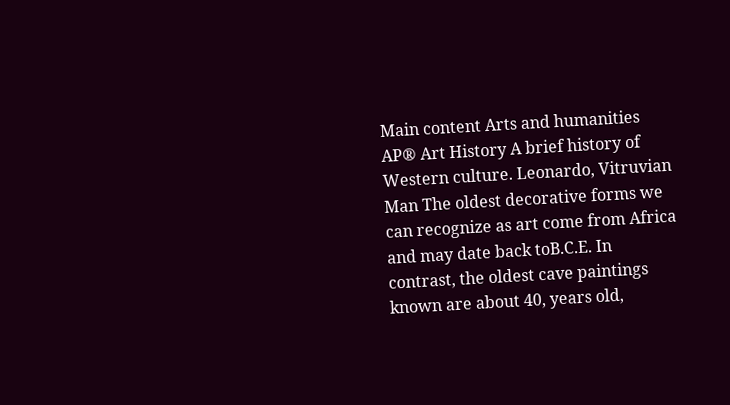Main content Arts and humanities AP® Art History A brief history of Western culture. Leonardo, Vitruvian Man The oldest decorative forms we can recognize as art come from Africa and may date back toB.C.E. In contrast, the oldest cave paintings known are about 40, years old,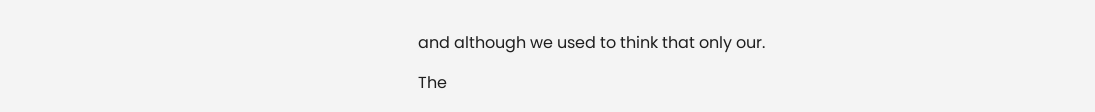and although we used to think that only our.

The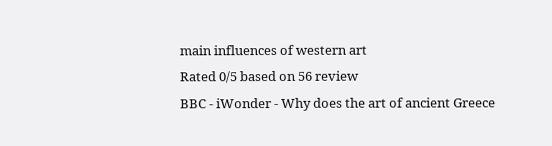main influences of western art
Rated 0/5 based on 56 review
BBC - iWonder - Why does the art of ancient Greece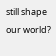still shape our world?